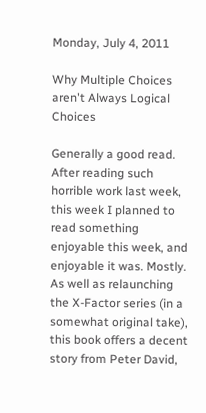Monday, July 4, 2011

Why Multiple Choices aren't Always Logical Choices

Generally a good read.
After reading such horrible work last week, this week I planned to read something enjoyable this week, and enjoyable it was. Mostly. As well as relaunching the X-Factor series (in a somewhat original take), this book offers a decent story from Peter David,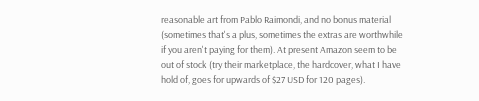reasonable art from Pablo Raimondi, and no bonus material (sometimes that's a plus, sometimes the extras are worthwhile if you aren't paying for them). At present Amazon seem to be out of stock (try their marketplace, the hardcover, what I have hold of, goes for upwards of $27 USD for 120 pages).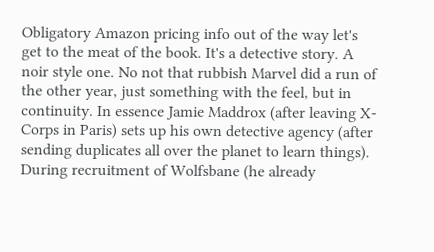Obligatory Amazon pricing info out of the way let's get to the meat of the book. It's a detective story. A noir style one. No not that rubbish Marvel did a run of the other year, just something with the feel, but in continuity. In essence Jamie Maddrox (after leaving X-Corps in Paris) sets up his own detective agency (after sending duplicates all over the planet to learn things). During recruitment of Wolfsbane (he already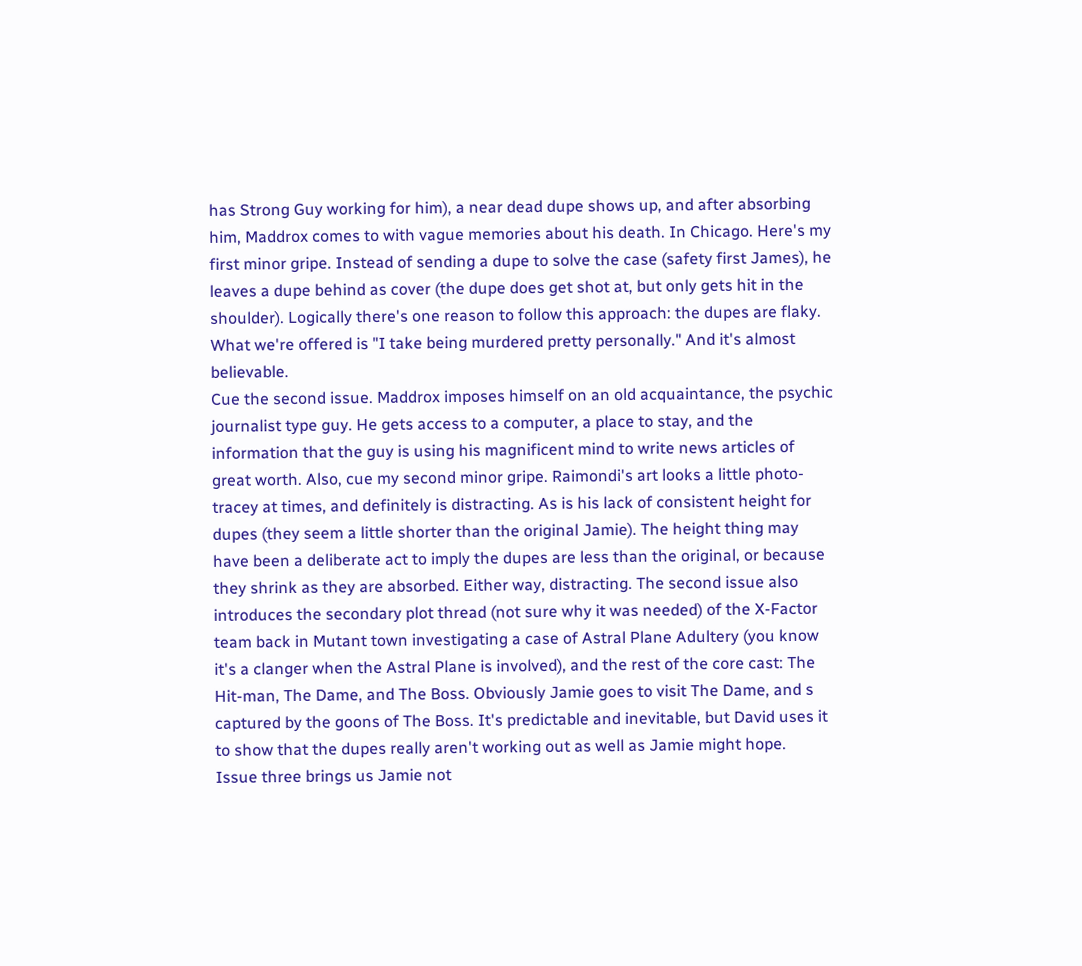has Strong Guy working for him), a near dead dupe shows up, and after absorbing him, Maddrox comes to with vague memories about his death. In Chicago. Here's my first minor gripe. Instead of sending a dupe to solve the case (safety first James), he leaves a dupe behind as cover (the dupe does get shot at, but only gets hit in the shoulder). Logically there's one reason to follow this approach: the dupes are flaky. What we're offered is "I take being murdered pretty personally." And it's almost believable.
Cue the second issue. Maddrox imposes himself on an old acquaintance, the psychic journalist type guy. He gets access to a computer, a place to stay, and the information that the guy is using his magnificent mind to write news articles of great worth. Also, cue my second minor gripe. Raimondi's art looks a little photo-tracey at times, and definitely is distracting. As is his lack of consistent height for dupes (they seem a little shorter than the original Jamie). The height thing may have been a deliberate act to imply the dupes are less than the original, or because they shrink as they are absorbed. Either way, distracting. The second issue also introduces the secondary plot thread (not sure why it was needed) of the X-Factor team back in Mutant town investigating a case of Astral Plane Adultery (you know it's a clanger when the Astral Plane is involved), and the rest of the core cast: The Hit-man, The Dame, and The Boss. Obviously Jamie goes to visit The Dame, and s captured by the goons of The Boss. It's predictable and inevitable, but David uses it to show that the dupes really aren't working out as well as Jamie might hope.
Issue three brings us Jamie not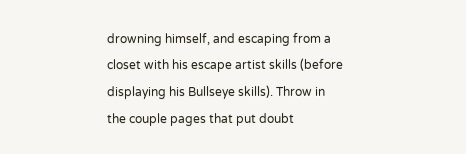drowning himself, and escaping from a closet with his escape artist skills (before displaying his Bullseye skills). Throw in the couple pages that put doubt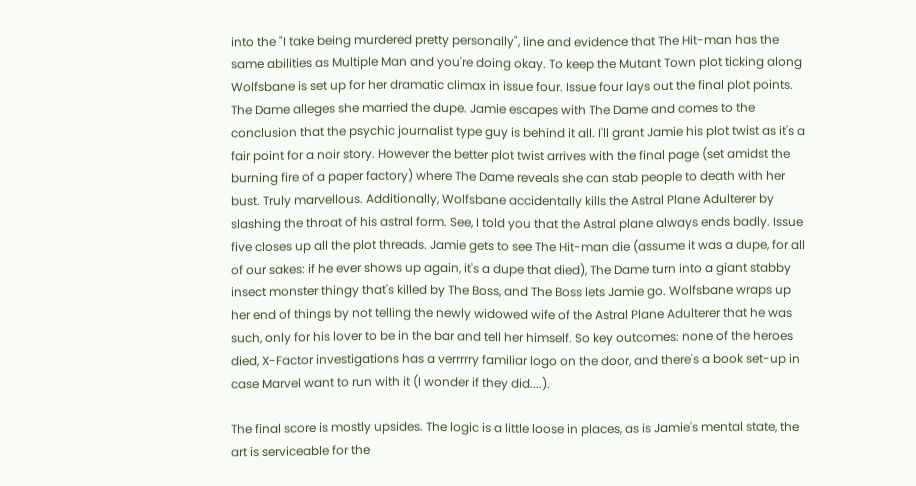into the "I take being murdered pretty personally", line and evidence that The Hit-man has the same abilities as Multiple Man and you're doing okay. To keep the Mutant Town plot ticking along Wolfsbane is set up for her dramatic climax in issue four. Issue four lays out the final plot points. The Dame alleges she married the dupe. Jamie escapes with The Dame and comes to the conclusion that the psychic journalist type guy is behind it all. I'll grant Jamie his plot twist as it's a fair point for a noir story. However the better plot twist arrives with the final page (set amidst the burning fire of a paper factory) where The Dame reveals she can stab people to death with her bust. Truly marvellous. Additionally, Wolfsbane accidentally kills the Astral Plane Adulterer by slashing the throat of his astral form. See, I told you that the Astral plane always ends badly. Issue five closes up all the plot threads. Jamie gets to see The Hit-man die (assume it was a dupe, for all of our sakes: if he ever shows up again, it's a dupe that died), The Dame turn into a giant stabby insect monster thingy that's killed by The Boss, and The Boss lets Jamie go. Wolfsbane wraps up her end of things by not telling the newly widowed wife of the Astral Plane Adulterer that he was such, only for his lover to be in the bar and tell her himself. So key outcomes: none of the heroes died, X-Factor investigations has a verrrrry familiar logo on the door, and there's a book set-up in case Marvel want to run with it (I wonder if they did....).

The final score is mostly upsides. The logic is a little loose in places, as is Jamie's mental state, the art is serviceable for the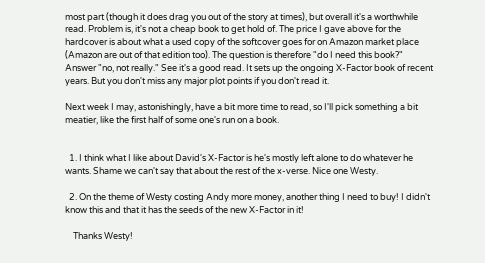most part (though it does drag you out of the story at times), but overall it's a worthwhile read. Problem is, it's not a cheap book to get hold of. The price I gave above for the hardcover is about what a used copy of the softcover goes for on Amazon market place (Amazon are out of that edition too). The question is therefore "do I need this book?" Answer "no, not really." See it's a good read. It sets up the ongoing X-Factor book of recent years. But you don't miss any major plot points if you don't read it.

Next week I may, astonishingly, have a bit more time to read, so I'll pick something a bit meatier, like the first half of some one's run on a book.


  1. I think what I like about David's X-Factor is he's mostly left alone to do whatever he wants. Shame we can't say that about the rest of the x-verse. Nice one Westy.

  2. On the theme of Westy costing Andy more money, another thing I need to buy! I didn't know this and that it has the seeds of the new X-Factor in it!

    Thanks Westy!